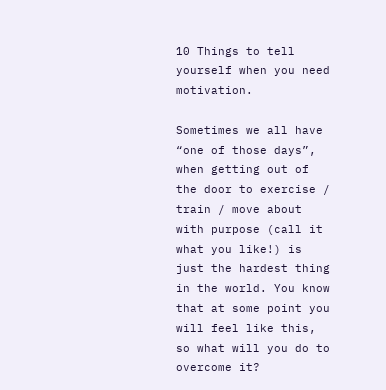10 Things to tell yourself when you need motivation.

Sometimes we all have “one of those days”, when getting out of the door to exercise / train / move about with purpose (call it what you like!) is just the hardest thing in the world. You know that at some point you will feel like this, so what will you do to overcome it?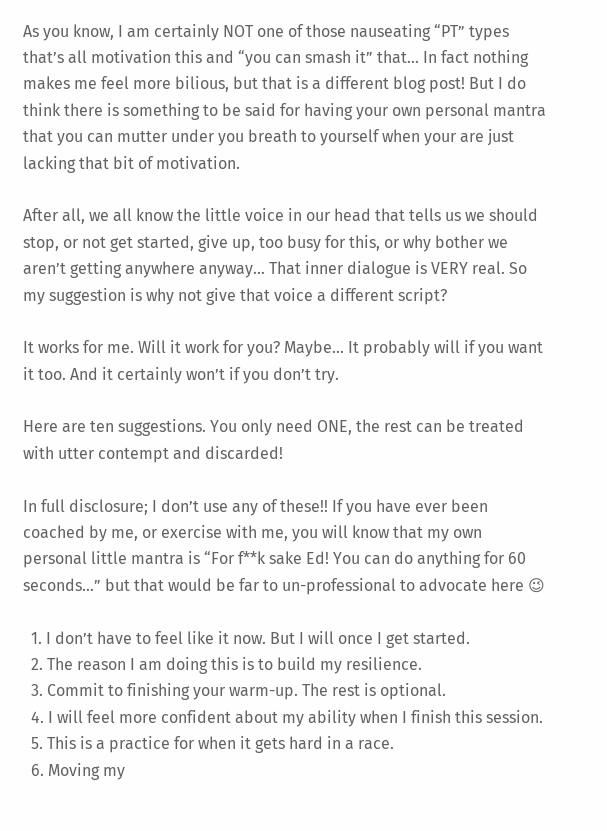As you know, I am certainly NOT one of those nauseating “PT” types that’s all motivation this and “you can smash it” that… In fact nothing makes me feel more bilious, but that is a different blog post! But I do think there is something to be said for having your own personal mantra that you can mutter under you breath to yourself when your are just lacking that bit of motivation.

After all, we all know the little voice in our head that tells us we should stop, or not get started, give up, too busy for this, or why bother we aren’t getting anywhere anyway… That inner dialogue is VERY real. So my suggestion is why not give that voice a different script?

It works for me. Will it work for you? Maybe… It probably will if you want it too. And it certainly won’t if you don’t try.

Here are ten suggestions. You only need ONE, the rest can be treated with utter contempt and discarded!

In full disclosure; I don’t use any of these!! If you have ever been coached by me, or exercise with me, you will know that my own personal little mantra is “For f**k sake Ed! You can do anything for 60 seconds…” but that would be far to un-professional to advocate here 😉

  1. I don’t have to feel like it now. But I will once I get started.
  2. The reason I am doing this is to build my resilience.
  3. Commit to finishing your warm-up. The rest is optional.
  4. I will feel more confident about my ability when I finish this session.
  5. This is a practice for when it gets hard in a race.
  6. Moving my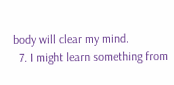body will clear my mind.
  7. I might learn something from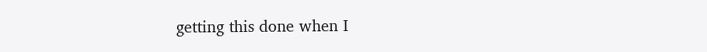getting this done when I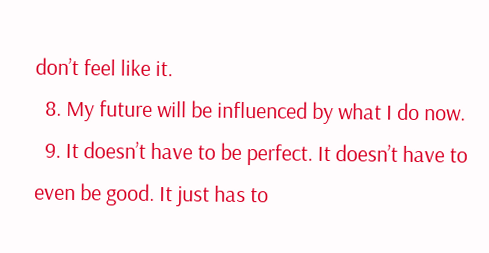don’t feel like it.
  8. My future will be influenced by what I do now.
  9. It doesn’t have to be perfect. It doesn’t have to even be good. It just has to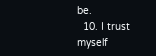be.
  10. I trust myself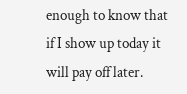enough to know that if I show up today it will pay off later.